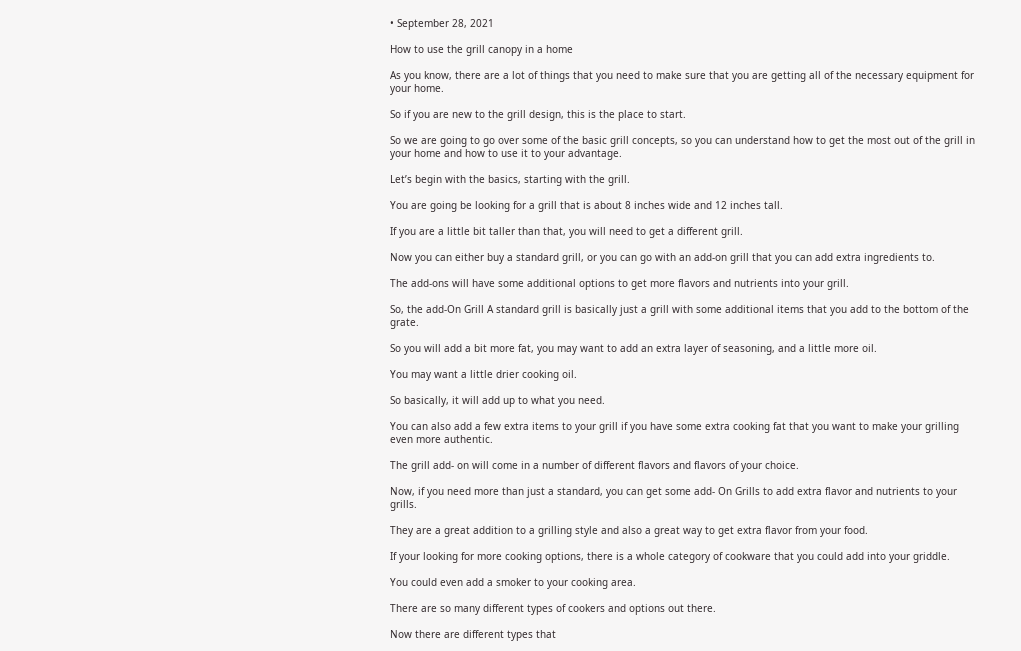• September 28, 2021

How to use the grill canopy in a home

As you know, there are a lot of things that you need to make sure that you are getting all of the necessary equipment for your home.

So if you are new to the grill design, this is the place to start.

So we are going to go over some of the basic grill concepts, so you can understand how to get the most out of the grill in your home and how to use it to your advantage.

Let’s begin with the basics, starting with the grill.

You are going be looking for a grill that is about 8 inches wide and 12 inches tall.

If you are a little bit taller than that, you will need to get a different grill.

Now you can either buy a standard grill, or you can go with an add-on grill that you can add extra ingredients to.

The add-ons will have some additional options to get more flavors and nutrients into your grill.

So, the add-On Grill A standard grill is basically just a grill with some additional items that you add to the bottom of the grate.

So you will add a bit more fat, you may want to add an extra layer of seasoning, and a little more oil.

You may want a little drier cooking oil.

So basically, it will add up to what you need.

You can also add a few extra items to your grill if you have some extra cooking fat that you want to make your grilling even more authentic.

The grill add- on will come in a number of different flavors and flavors of your choice.

Now, if you need more than just a standard, you can get some add- On Grills to add extra flavor and nutrients to your grills.

They are a great addition to a grilling style and also a great way to get extra flavor from your food.

If your looking for more cooking options, there is a whole category of cookware that you could add into your griddle.

You could even add a smoker to your cooking area.

There are so many different types of cookers and options out there.

Now there are different types that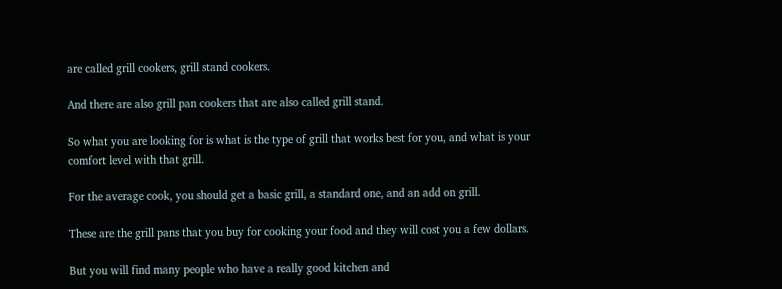are called grill cookers, grill stand cookers.

And there are also grill pan cookers that are also called grill stand.

So what you are looking for is what is the type of grill that works best for you, and what is your comfort level with that grill.

For the average cook, you should get a basic grill, a standard one, and an add on grill.

These are the grill pans that you buy for cooking your food and they will cost you a few dollars.

But you will find many people who have a really good kitchen and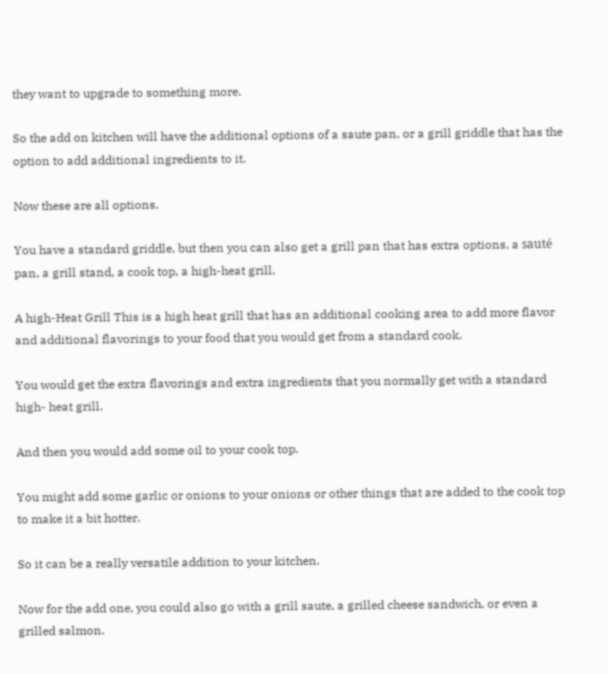they want to upgrade to something more.

So the add on kitchen will have the additional options of a saute pan, or a grill griddle that has the option to add additional ingredients to it.

Now these are all options.

You have a standard griddle, but then you can also get a grill pan that has extra options, a sauté pan, a grill stand, a cook top, a high-heat grill.

A high-Heat Grill This is a high heat grill that has an additional cooking area to add more flavor and additional flavorings to your food that you would get from a standard cook.

You would get the extra flavorings and extra ingredients that you normally get with a standard high- heat grill.

And then you would add some oil to your cook top.

You might add some garlic or onions to your onions or other things that are added to the cook top to make it a bit hotter.

So it can be a really versatile addition to your kitchen.

Now for the add one, you could also go with a grill saute, a grilled cheese sandwich, or even a grilled salmon.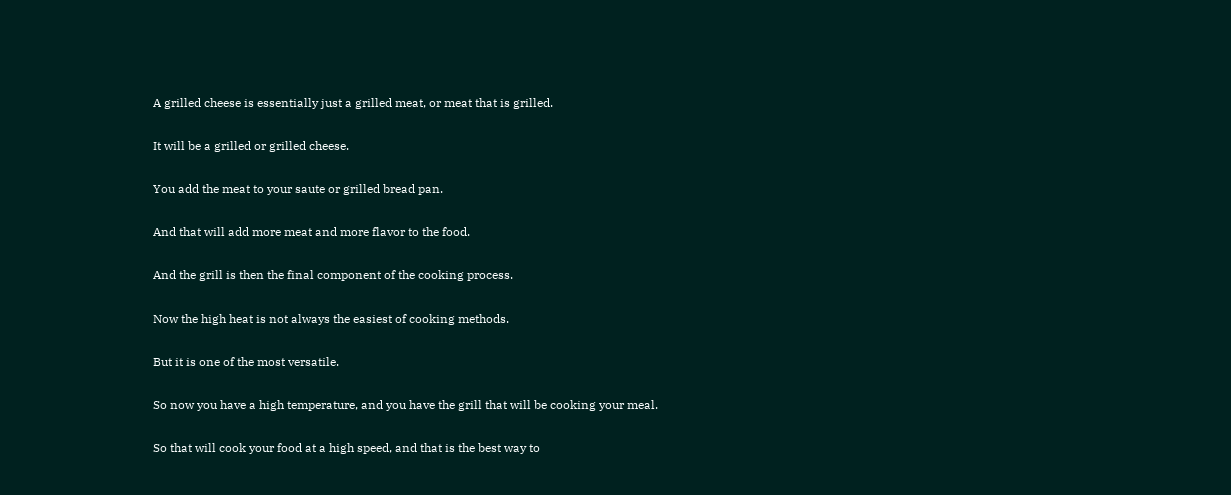A grilled cheese is essentially just a grilled meat, or meat that is grilled.

It will be a grilled or grilled cheese.

You add the meat to your saute or grilled bread pan.

And that will add more meat and more flavor to the food.

And the grill is then the final component of the cooking process.

Now the high heat is not always the easiest of cooking methods.

But it is one of the most versatile.

So now you have a high temperature, and you have the grill that will be cooking your meal.

So that will cook your food at a high speed, and that is the best way to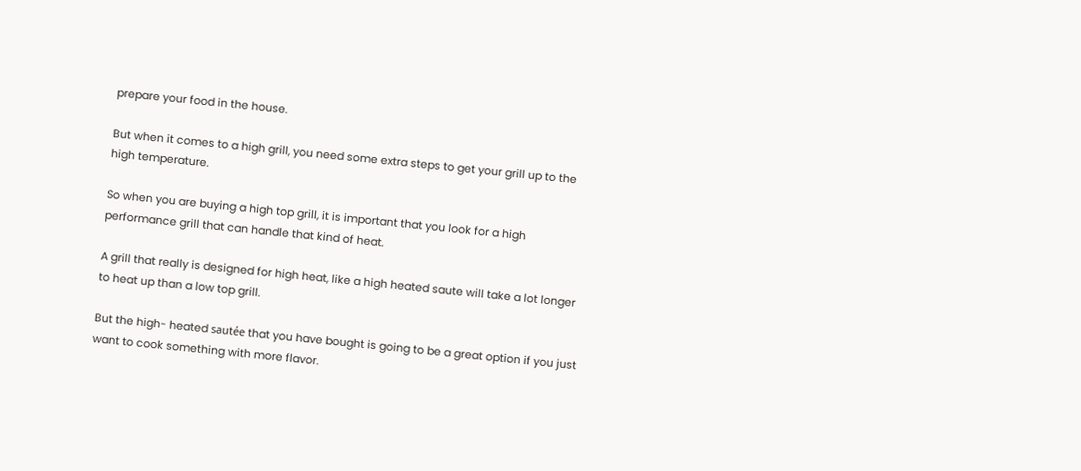prepare your food in the house.

But when it comes to a high grill, you need some extra steps to get your grill up to the high temperature.

So when you are buying a high top grill, it is important that you look for a high performance grill that can handle that kind of heat.

A grill that really is designed for high heat, like a high heated saute will take a lot longer to heat up than a low top grill.

But the high- heated sautée that you have bought is going to be a great option if you just want to cook something with more flavor.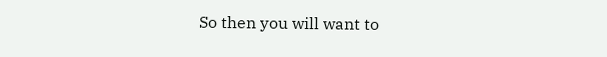So then you will want to